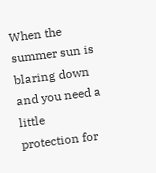When the summer sun is blaring down and you need a little protection for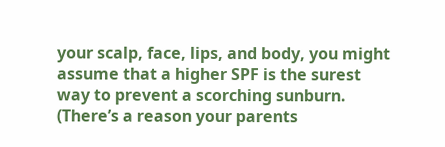your scalp, face, lips, and body, you might assume that a higher SPF is the surest way to prevent a scorching sunburn. (There’s a reason your parents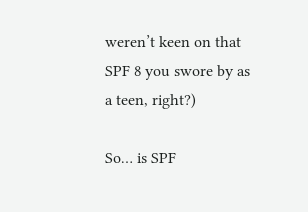weren’t keen on that SPF 8 you swore by as a teen, right?)

So… is SPF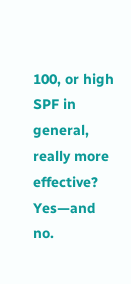100, or high SPF in general, really more effective? Yes—and no.